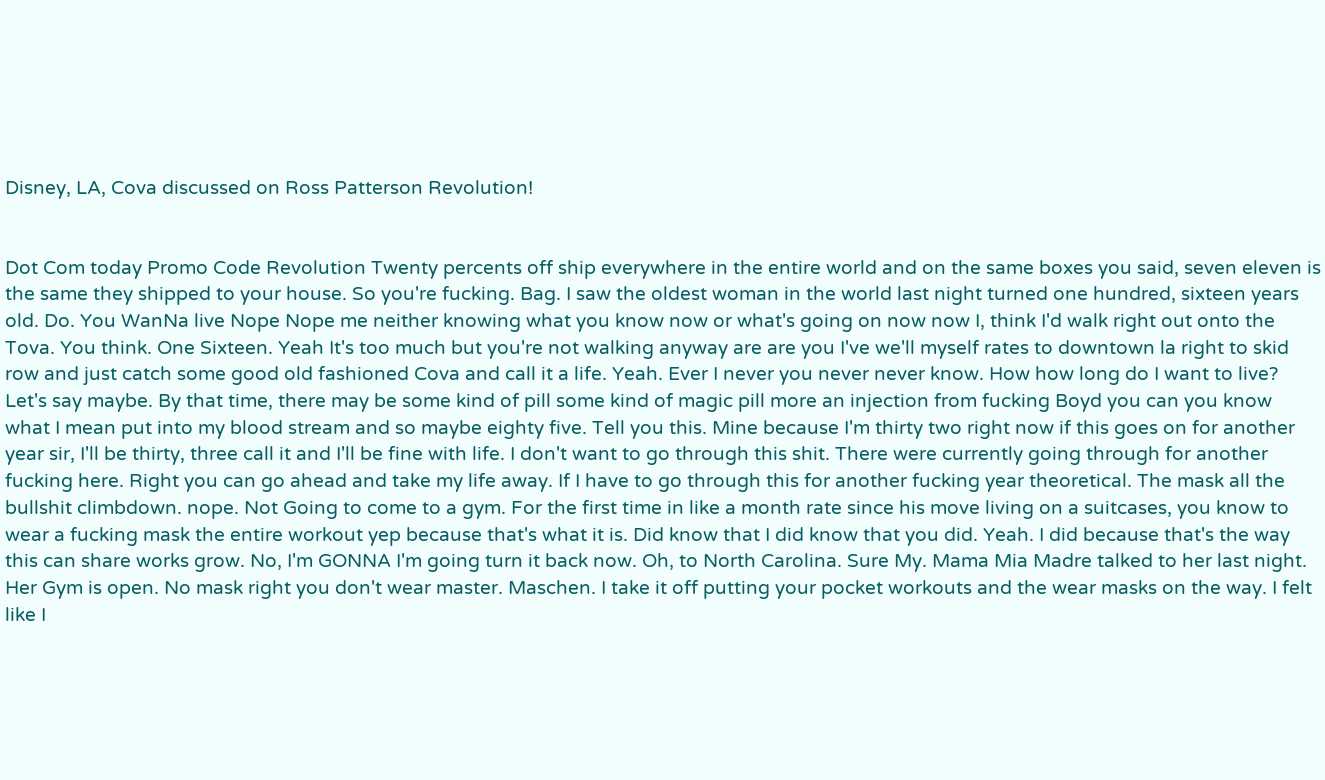Disney, LA, Cova discussed on Ross Patterson Revolution!


Dot Com today Promo Code Revolution Twenty percents off ship everywhere in the entire world and on the same boxes you said, seven eleven is the same they shipped to your house. So you're fucking. Bag. I saw the oldest woman in the world last night turned one hundred, sixteen years old. Do. You WanNa live Nope Nope me neither knowing what you know now or what's going on now now I, think I'd walk right out onto the Tova. You think. One Sixteen. Yeah It's too much but you're not walking anyway are are you I've we'll myself rates to downtown la right to skid row and just catch some good old fashioned Cova and call it a life. Yeah. Ever I never you never never know. How how long do I want to live? Let's say maybe. By that time, there may be some kind of pill some kind of magic pill more an injection from fucking Boyd you can you know what I mean put into my blood stream and so maybe eighty five. Tell you this. Mine because I'm thirty two right now if this goes on for another year sir, I'll be thirty, three call it and I'll be fine with life. I don't want to go through this shit. There were currently going through for another fucking here. Right you can go ahead and take my life away. If I have to go through this for another fucking year theoretical. The mask all the bullshit climbdown. nope. Not Going to come to a gym. For the first time in like a month rate since his move living on a suitcases, you know to wear a fucking mask the entire workout yep because that's what it is. Did know that I did know that you did. Yeah. I did because that's the way this can share works grow. No, I'm GONNA I'm going turn it back now. Oh, to North Carolina. Sure My. Mama Mia Madre talked to her last night. Her Gym is open. No mask right you don't wear master. Maschen. I take it off putting your pocket workouts and the wear masks on the way. I felt like I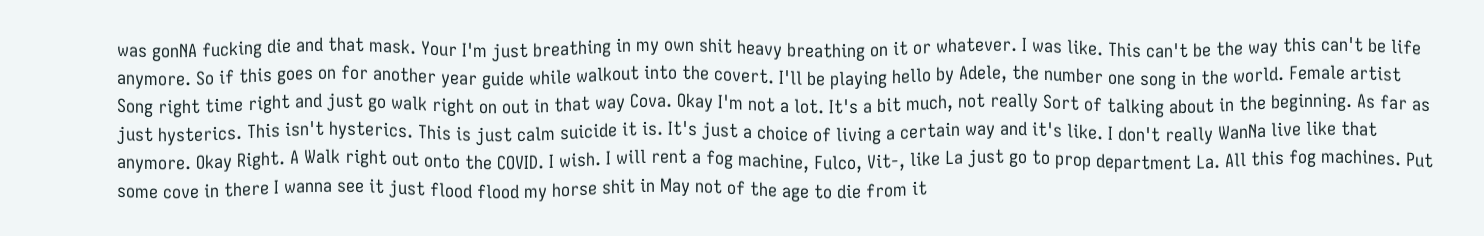was gonNA fucking die and that mask. Your I'm just breathing in my own shit heavy breathing on it or whatever. I was like. This can't be the way this can't be life anymore. So if this goes on for another year guide while walkout into the covert. I'll be playing hello by Adele, the number one song in the world. Female artist Song right time right and just go walk right on out in that way Cova. Okay I'm not a lot. It's a bit much, not really Sort of talking about in the beginning. As far as just hysterics. This isn't hysterics. This is just calm suicide it is. It's just a choice of living a certain way and it's like. I don't really WanNa live like that anymore. Okay Right. A Walk right out onto the COVID. I wish. I will rent a fog machine, Fulco, Vit-, like La just go to prop department La. All this fog machines. Put some cove in there I wanna see it just flood flood my horse shit in May not of the age to die from it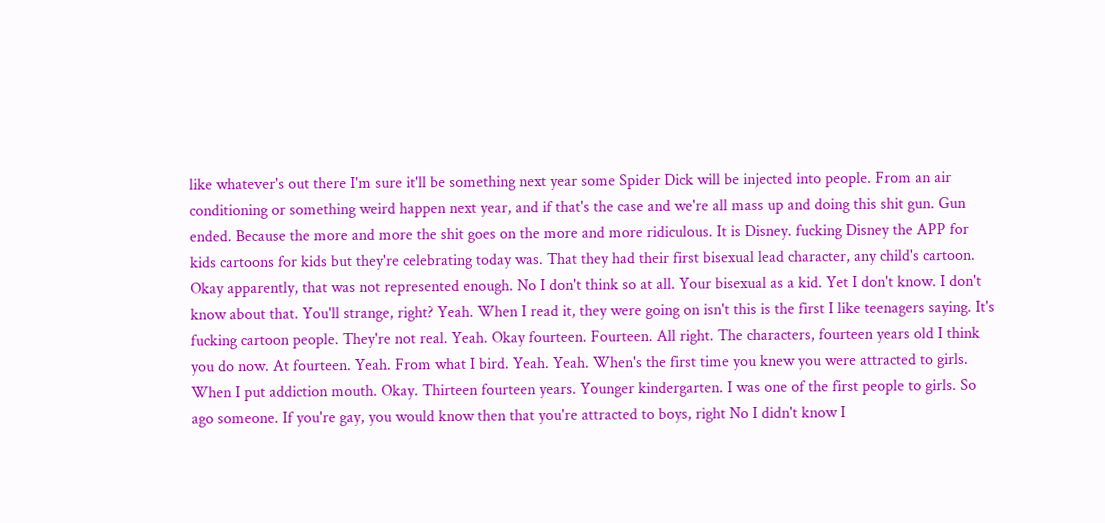like whatever's out there I'm sure it'll be something next year some Spider Dick will be injected into people. From an air conditioning or something weird happen next year, and if that's the case and we're all mass up and doing this shit gun. Gun ended. Because the more and more the shit goes on the more and more ridiculous. It is Disney. fucking Disney the APP for kids cartoons for kids but they're celebrating today was. That they had their first bisexual lead character, any child's cartoon. Okay apparently, that was not represented enough. No I don't think so at all. Your bisexual as a kid. Yet I don't know. I don't know about that. You'll strange, right? Yeah. When I read it, they were going on isn't this is the first I like teenagers saying. It's fucking cartoon people. They're not real. Yeah. Okay fourteen. Fourteen. All right. The characters, fourteen years old I think you do now. At fourteen. Yeah. From what I bird. Yeah. Yeah. When's the first time you knew you were attracted to girls. When I put addiction mouth. Okay. Thirteen fourteen years. Younger kindergarten. I was one of the first people to girls. So ago someone. If you're gay, you would know then that you're attracted to boys, right No I didn't know I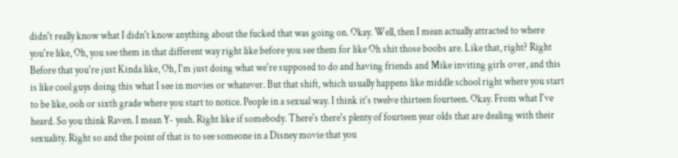didn't really know what I didn't know anything about the fucked that was going on. Okay. Well, then I mean actually attracted to where you're like, Oh, you see them in that different way right like before you see them for like Oh shit those boobs are. Like that, right? Right Before that you're just Kinda like, Oh, I'm just doing what we're supposed to do and having friends and Mike inviting girls over, and this is like cool guys doing this what I see in movies or whatever. But that shift, which usually happens like middle school right where you start to be like, ooh or sixth grade where you start to notice. People in a sexual way. I think it's twelve thirteen fourteen. Okay. From what I've heard. So you think Raven. I mean Y- yeah. Right like if somebody. There's there's plenty of fourteen year olds that are dealing with their sexuality. Right so and the point of that is to see someone in a Disney movie that you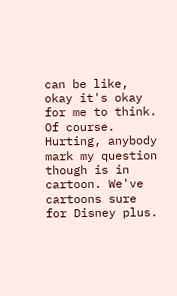can be like, okay it's okay for me to think. Of course. Hurting, anybody mark my question though is in cartoon. We've cartoons sure for Disney plus.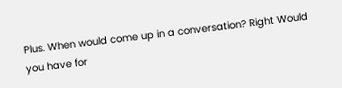Plus. When would come up in a conversation? Right Would you have for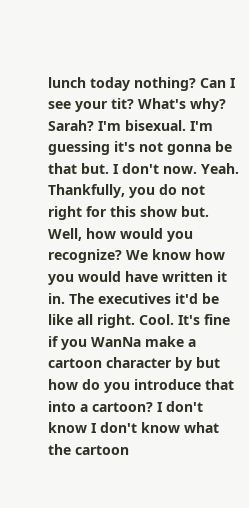lunch today nothing? Can I see your tit? What's why? Sarah? I'm bisexual. I'm guessing it's not gonna be that but. I don't now. Yeah. Thankfully, you do not right for this show but. Well, how would you recognize? We know how you would have written it in. The executives it'd be like all right. Cool. It's fine if you WanNa make a cartoon character by but how do you introduce that into a cartoon? I don't know I don't know what the cartoon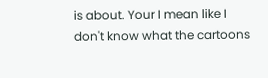is about. Your I mean like I don't know what the cartoons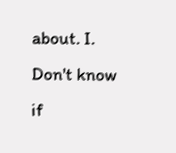about. I. Don't know if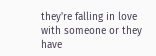they're falling in love with someone or they have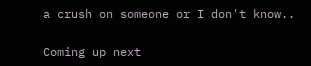a crush on someone or I don't know..

Coming up next